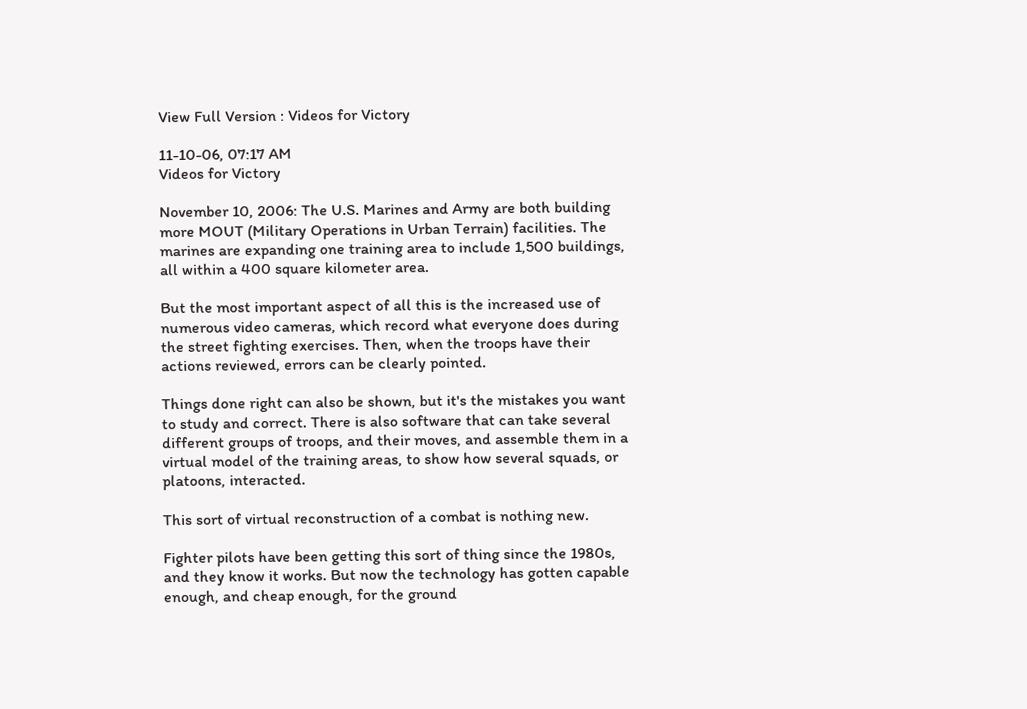View Full Version : Videos for Victory

11-10-06, 07:17 AM
Videos for Victory

November 10, 2006: The U.S. Marines and Army are both building more MOUT (Military Operations in Urban Terrain) facilities. The marines are expanding one training area to include 1,500 buildings, all within a 400 square kilometer area.

But the most important aspect of all this is the increased use of numerous video cameras, which record what everyone does during the street fighting exercises. Then, when the troops have their actions reviewed, errors can be clearly pointed.

Things done right can also be shown, but it's the mistakes you want to study and correct. There is also software that can take several different groups of troops, and their moves, and assemble them in a virtual model of the training areas, to show how several squads, or platoons, interacted.

This sort of virtual reconstruction of a combat is nothing new.

Fighter pilots have been getting this sort of thing since the 1980s, and they know it works. But now the technology has gotten capable enough, and cheap enough, for the ground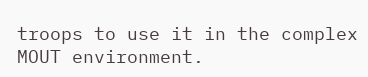troops to use it in the complex MOUT environment.